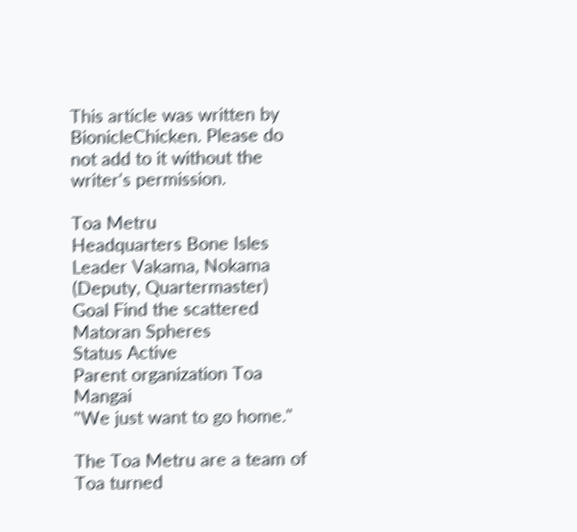This article was written by BionicleChicken. Please do not add to it without the writer's permission.

Toa Metru
Headquarters Bone Isles
Leader Vakama, Nokama (Deputy, Quartermaster)
Goal Find the scattered Matoran Spheres
Status Active
Parent organization Toa Mangai
"We just want to go home."

The Toa Metru are a team of Toa turned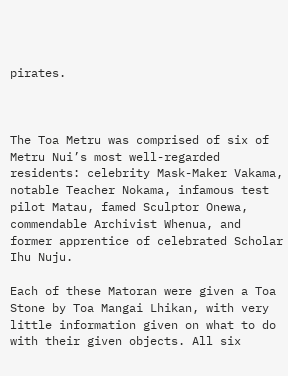pirates.



The Toa Metru was comprised of six of Metru Nui’s most well-regarded residents: celebrity Mask-Maker Vakama, notable Teacher Nokama, infamous test pilot Matau, famed Sculptor Onewa, commendable Archivist Whenua, and former apprentice of celebrated Scholar Ihu Nuju.

Each of these Matoran were given a Toa Stone by Toa Mangai Lhikan, with very little information given on what to do with their given objects. All six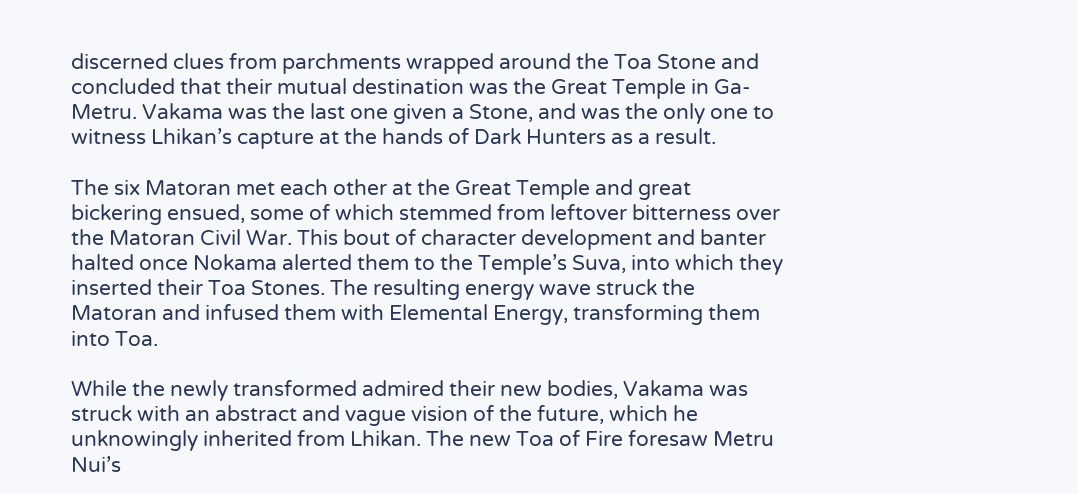discerned clues from parchments wrapped around the Toa Stone and concluded that their mutual destination was the Great Temple in Ga-Metru. Vakama was the last one given a Stone, and was the only one to witness Lhikan’s capture at the hands of Dark Hunters as a result.

The six Matoran met each other at the Great Temple and great bickering ensued, some of which stemmed from leftover bitterness over the Matoran Civil War. This bout of character development and banter halted once Nokama alerted them to the Temple’s Suva, into which they inserted their Toa Stones. The resulting energy wave struck the Matoran and infused them with Elemental Energy, transforming them into Toa.

While the newly transformed admired their new bodies, Vakama was struck with an abstract and vague vision of the future, which he unknowingly inherited from Lhikan. The new Toa of Fire foresaw Metru Nui’s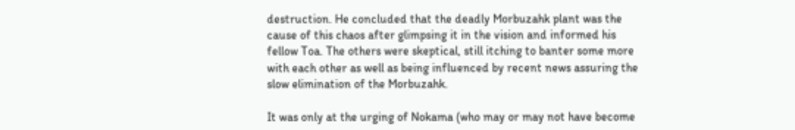destruction. He concluded that the deadly Morbuzahk plant was the cause of this chaos after glimpsing it in the vision and informed his fellow Toa. The others were skeptical, still itching to banter some more with each other as well as being influenced by recent news assuring the slow elimination of the Morbuzahk.

It was only at the urging of Nokama (who may or may not have become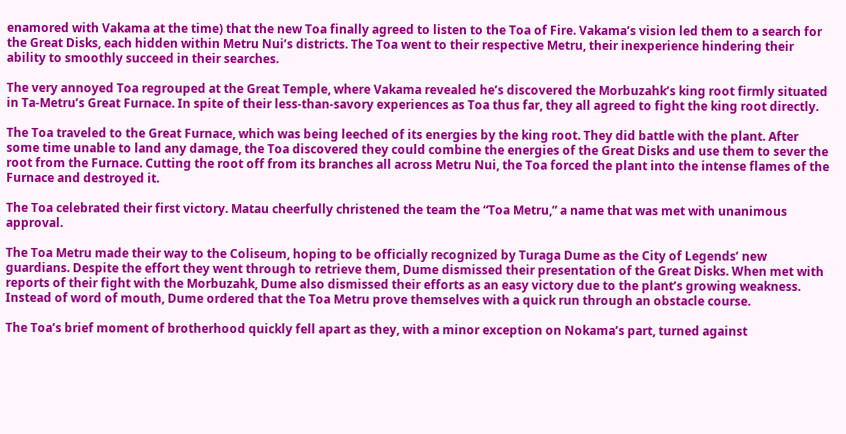enamored with Vakama at the time) that the new Toa finally agreed to listen to the Toa of Fire. Vakama’s vision led them to a search for the Great Disks, each hidden within Metru Nui’s districts. The Toa went to their respective Metru, their inexperience hindering their ability to smoothly succeed in their searches.

The very annoyed Toa regrouped at the Great Temple, where Vakama revealed he’s discovered the Morbuzahk’s king root firmly situated in Ta-Metru’s Great Furnace. In spite of their less-than-savory experiences as Toa thus far, they all agreed to fight the king root directly.

The Toa traveled to the Great Furnace, which was being leeched of its energies by the king root. They did battle with the plant. After some time unable to land any damage, the Toa discovered they could combine the energies of the Great Disks and use them to sever the root from the Furnace. Cutting the root off from its branches all across Metru Nui, the Toa forced the plant into the intense flames of the Furnace and destroyed it.

The Toa celebrated their first victory. Matau cheerfully christened the team the “Toa Metru,” a name that was met with unanimous approval.

The Toa Metru made their way to the Coliseum, hoping to be officially recognized by Turaga Dume as the City of Legends’ new guardians. Despite the effort they went through to retrieve them, Dume dismissed their presentation of the Great Disks. When met with reports of their fight with the Morbuzahk, Dume also dismissed their efforts as an easy victory due to the plant’s growing weakness. Instead of word of mouth, Dume ordered that the Toa Metru prove themselves with a quick run through an obstacle course.

The Toa’s brief moment of brotherhood quickly fell apart as they, with a minor exception on Nokama’s part, turned against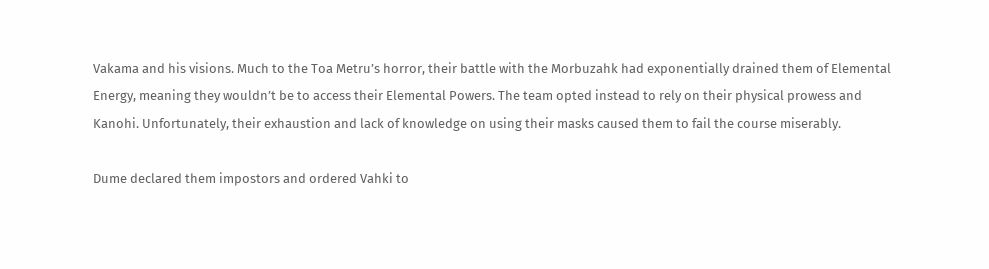Vakama and his visions. Much to the Toa Metru’s horror, their battle with the Morbuzahk had exponentially drained them of Elemental Energy, meaning they wouldn’t be to access their Elemental Powers. The team opted instead to rely on their physical prowess and Kanohi. Unfortunately, their exhaustion and lack of knowledge on using their masks caused them to fail the course miserably.

Dume declared them impostors and ordered Vahki to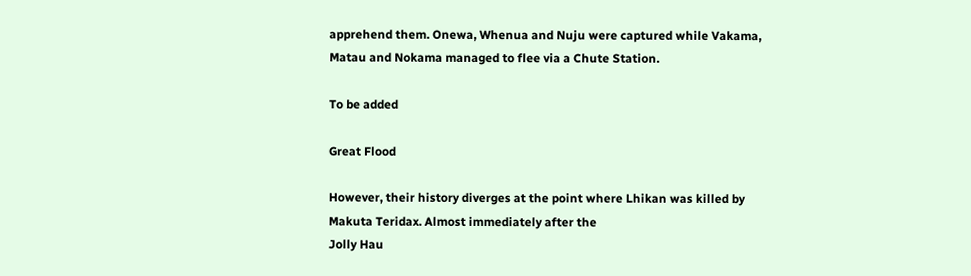apprehend them. Onewa, Whenua and Nuju were captured while Vakama, Matau and Nokama managed to flee via a Chute Station.

To be added

Great Flood

However, their history diverges at the point where Lhikan was killed by Makuta Teridax. Almost immediately after the
Jolly Hau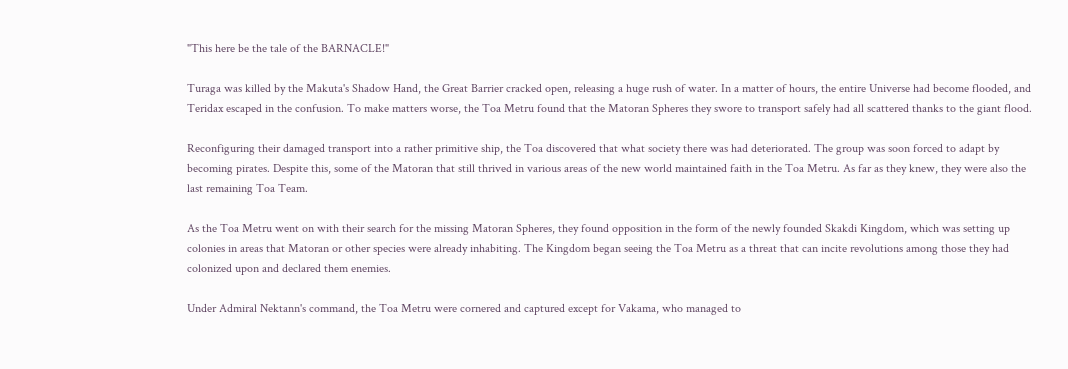"This here be the tale of the BARNACLE!"

Turaga was killed by the Makuta's Shadow Hand, the Great Barrier cracked open, releasing a huge rush of water. In a matter of hours, the entire Universe had become flooded, and Teridax escaped in the confusion. To make matters worse, the Toa Metru found that the Matoran Spheres they swore to transport safely had all scattered thanks to the giant flood.

Reconfiguring their damaged transport into a rather primitive ship, the Toa discovered that what society there was had deteriorated. The group was soon forced to adapt by becoming pirates. Despite this, some of the Matoran that still thrived in various areas of the new world maintained faith in the Toa Metru. As far as they knew, they were also the last remaining Toa Team.

As the Toa Metru went on with their search for the missing Matoran Spheres, they found opposition in the form of the newly founded Skakdi Kingdom, which was setting up colonies in areas that Matoran or other species were already inhabiting. The Kingdom began seeing the Toa Metru as a threat that can incite revolutions among those they had colonized upon and declared them enemies.

Under Admiral Nektann's command, the Toa Metru were cornered and captured except for Vakama, who managed to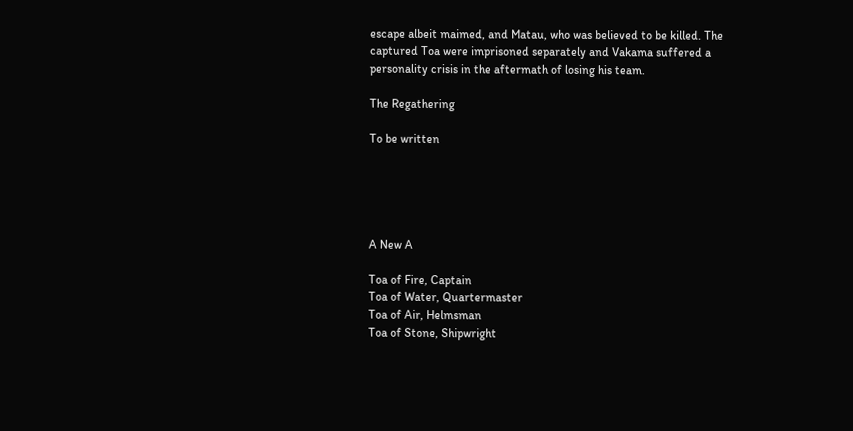escape albeit maimed, and Matau, who was believed to be killed. The captured Toa were imprisoned separately and Vakama suffered a personality crisis in the aftermath of losing his team.

The Regathering

To be written





A New A

Toa of Fire, Captain
Toa of Water, Quartermaster
Toa of Air, Helmsman
Toa of Stone, Shipwright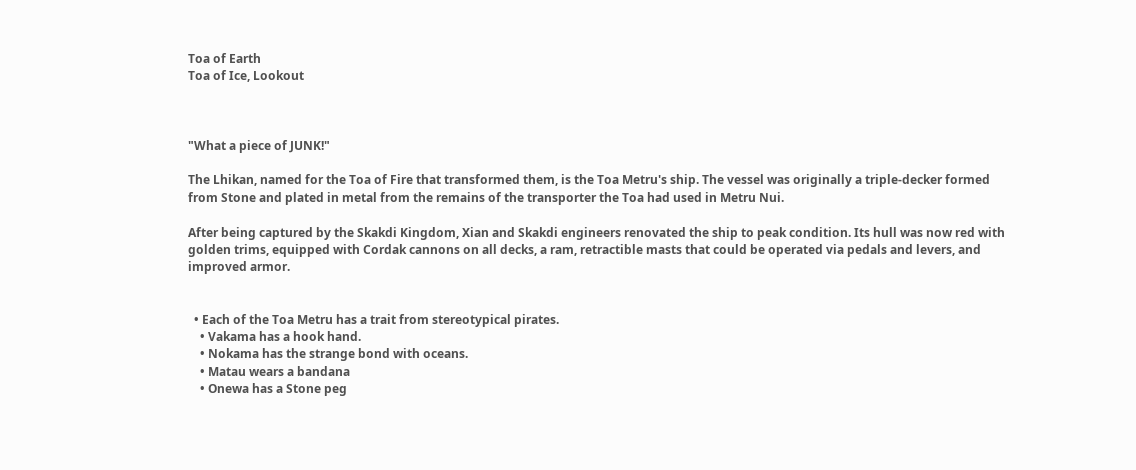Toa of Earth
Toa of Ice, Lookout



"What a piece of JUNK!"

The Lhikan, named for the Toa of Fire that transformed them, is the Toa Metru's ship. The vessel was originally a triple-decker formed from Stone and plated in metal from the remains of the transporter the Toa had used in Metru Nui.

After being captured by the Skakdi Kingdom, Xian and Skakdi engineers renovated the ship to peak condition. Its hull was now red with golden trims, equipped with Cordak cannons on all decks, a ram, retractible masts that could be operated via pedals and levers, and improved armor.


  • Each of the Toa Metru has a trait from stereotypical pirates.
    • Vakama has a hook hand.
    • Nokama has the strange bond with oceans.
    • Matau wears a bandana
    • Onewa has a Stone peg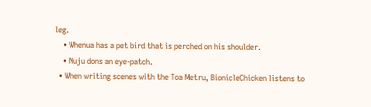leg.
    • Whenua has a pet bird that is perched on his shoulder.
    • Nuju dons an eye-patch.
  • When writing scenes with the Toa Metru, BionicleChicken listens to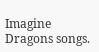Imagine Dragons songs.